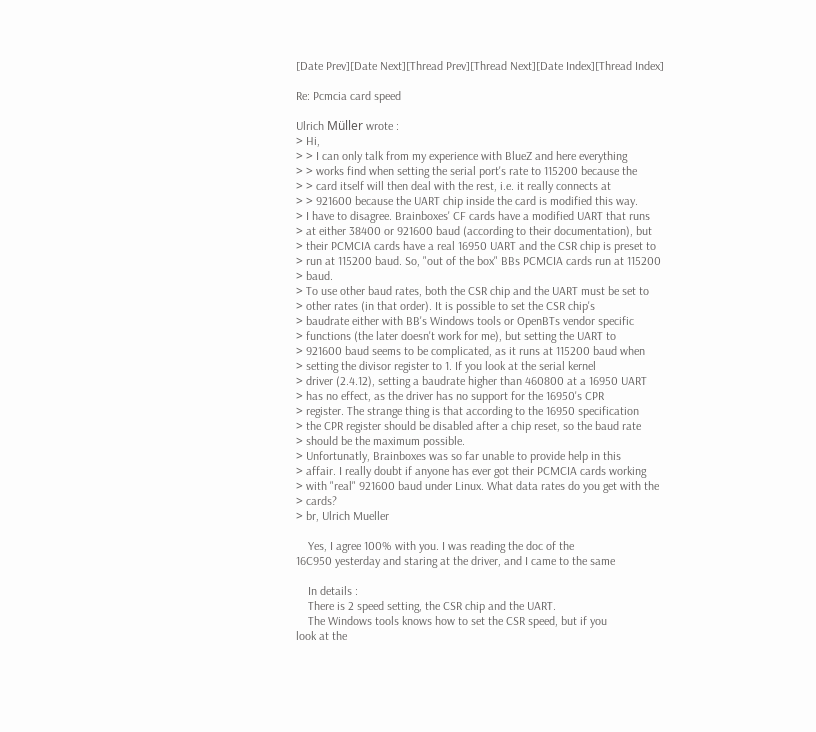[Date Prev][Date Next][Thread Prev][Thread Next][Date Index][Thread Index]

Re: Pcmcia card speed

Ulrich Müller wrote :
> Hi,
> > I can only talk from my experience with BlueZ and here everything
> > works find when setting the serial port's rate to 115200 because the
> > card itself will then deal with the rest, i.e. it really connects at
> > 921600 because the UART chip inside the card is modified this way.
> I have to disagree. Brainboxes' CF cards have a modified UART that runs
> at either 38400 or 921600 baud (according to their documentation), but
> their PCMCIA cards have a real 16950 UART and the CSR chip is preset to
> run at 115200 baud. So, "out of the box" BBs PCMCIA cards run at 115200
> baud.
> To use other baud rates, both the CSR chip and the UART must be set to
> other rates (in that order). It is possible to set the CSR chip's
> baudrate either with BB's Windows tools or OpenBTs vendor specific
> functions (the later doesn't work for me), but setting the UART to
> 921600 baud seems to be complicated, as it runs at 115200 baud when
> setting the divisor register to 1. If you look at the serial kernel
> driver (2.4.12), setting a baudrate higher than 460800 at a 16950 UART
> has no effect, as the driver has no support for the 16950's CPR
> register. The strange thing is that according to the 16950 specification
> the CPR register should be disabled after a chip reset, so the baud rate
> should be the maximum possible.
> Unfortunatly, Brainboxes was so far unable to provide help in this
> affair. I really doubt if anyone has ever got their PCMCIA cards working
> with "real" 921600 baud under Linux. What data rates do you get with the
> cards?
> br, Ulrich Mueller

    Yes, I agree 100% with you. I was reading the doc of the
16C950 yesterday and staring at the driver, and I came to the same

    In details :
    There is 2 speed setting, the CSR chip and the UART.
    The Windows tools knows how to set the CSR speed, but if you
look at the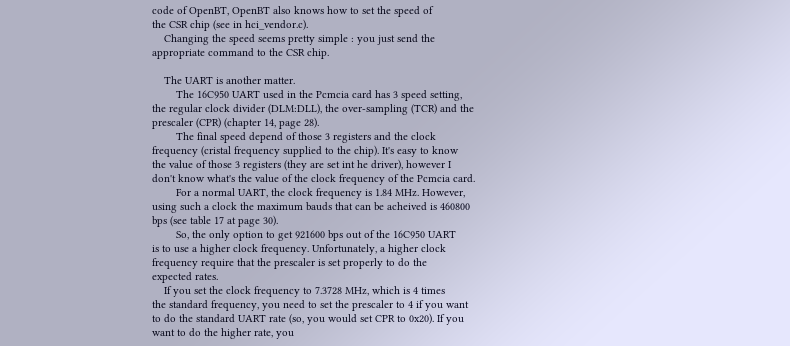code of OpenBT, OpenBT also knows how to set the speed of
the CSR chip (see in hci_vendor.c).
    Changing the speed seems pretty simple : you just send the
appropriate command to the CSR chip.

    The UART is another matter.
        The 16C950 UART used in the Pcmcia card has 3 speed setting,
the regular clock divider (DLM:DLL), the over-sampling (TCR) and the
prescaler (CPR) (chapter 14, page 28).
        The final speed depend of those 3 registers and the clock
frequency (cristal frequency supplied to the chip). It's easy to know
the value of those 3 registers (they are set int he driver), however I
don't know what's the value of the clock frequency of the Pcmcia card.
        For a normal UART, the clock frequency is 1.84 MHz. However,
using such a clock the maximum bauds that can be acheived is 460800
bps (see table 17 at page 30).
        So, the only option to get 921600 bps out of the 16C950 UART
is to use a higher clock frequency. Unfortunately, a higher clock
frequency require that the prescaler is set properly to do the
expected rates.
    If you set the clock frequency to 7.3728 MHz, which is 4 times
the standard frequency, you need to set the prescaler to 4 if you want
to do the standard UART rate (so, you would set CPR to 0x20). If you
want to do the higher rate, you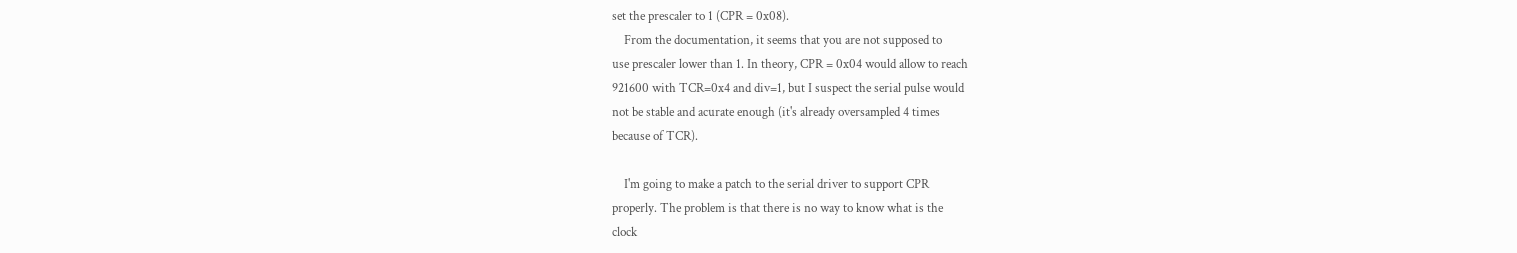set the prescaler to 1 (CPR = 0x08).
    From the documentation, it seems that you are not supposed to
use prescaler lower than 1. In theory, CPR = 0x04 would allow to reach
921600 with TCR=0x4 and div=1, but I suspect the serial pulse would
not be stable and acurate enough (it's already oversampled 4 times
because of TCR).

    I'm going to make a patch to the serial driver to support CPR
properly. The problem is that there is no way to know what is the
clock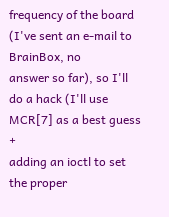frequency of the board (I've sent an e-mail to BrainBox, no
answer so far), so I'll do a hack (I'll use MCR[7] as a best guess +
adding an ioctl to set the proper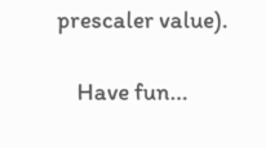prescaler value).

    Have fun...